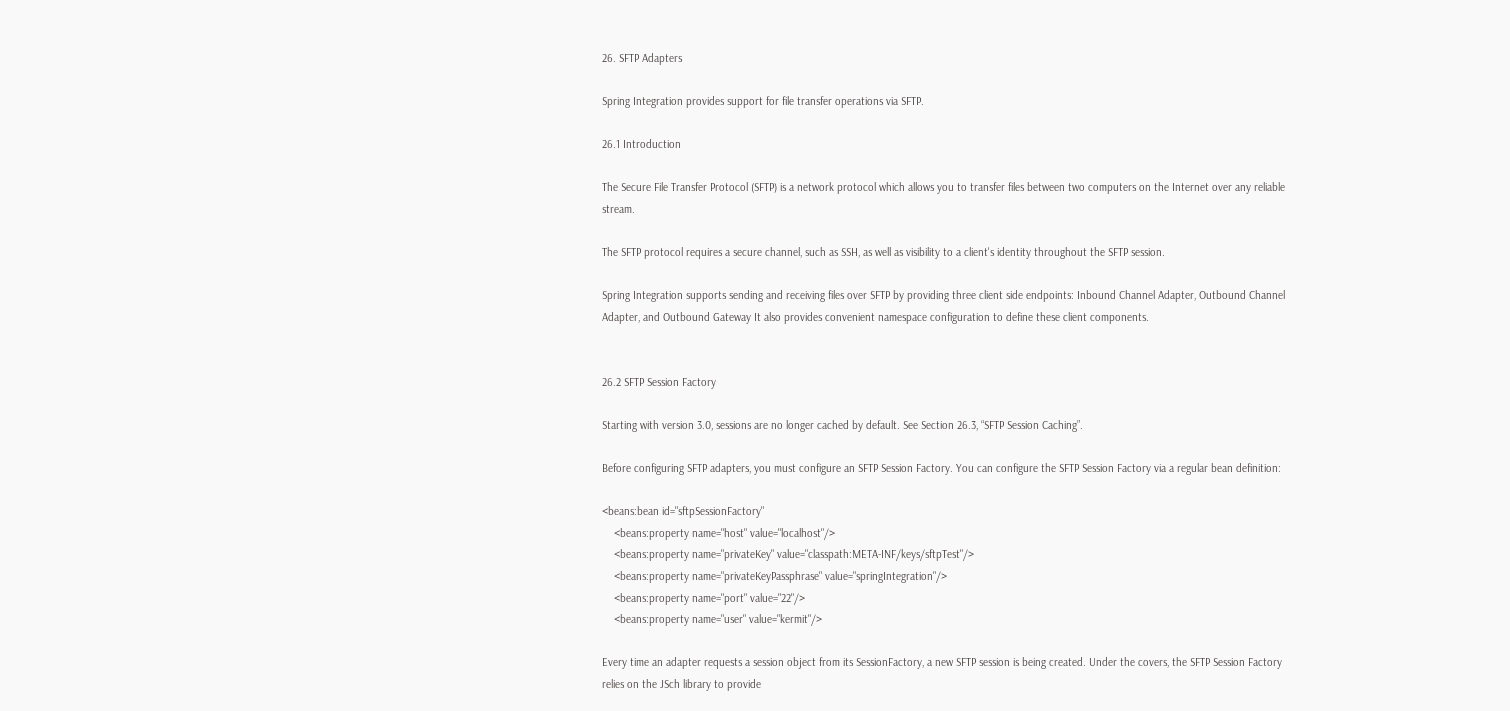26. SFTP Adapters

Spring Integration provides support for file transfer operations via SFTP.

26.1 Introduction

The Secure File Transfer Protocol (SFTP) is a network protocol which allows you to transfer files between two computers on the Internet over any reliable stream.

The SFTP protocol requires a secure channel, such as SSH, as well as visibility to a client's identity throughout the SFTP session.

Spring Integration supports sending and receiving files over SFTP by providing three client side endpoints: Inbound Channel Adapter, Outbound Channel Adapter, and Outbound Gateway It also provides convenient namespace configuration to define these client components.


26.2 SFTP Session Factory

Starting with version 3.0, sessions are no longer cached by default. See Section 26.3, “SFTP Session Caching”.

Before configuring SFTP adapters, you must configure an SFTP Session Factory. You can configure the SFTP Session Factory via a regular bean definition:

<beans:bean id="sftpSessionFactory"
    <beans:property name="host" value="localhost"/>
    <beans:property name="privateKey" value="classpath:META-INF/keys/sftpTest"/>
    <beans:property name="privateKeyPassphrase" value="springIntegration"/>
    <beans:property name="port" value="22"/>
    <beans:property name="user" value="kermit"/>

Every time an adapter requests a session object from its SessionFactory, a new SFTP session is being created. Under the covers, the SFTP Session Factory relies on the JSch library to provide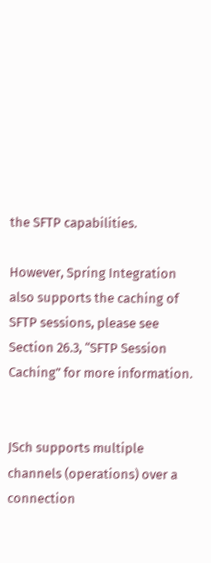the SFTP capabilities.

However, Spring Integration also supports the caching of SFTP sessions, please see Section 26.3, “SFTP Session Caching” for more information.


JSch supports multiple channels (operations) over a connection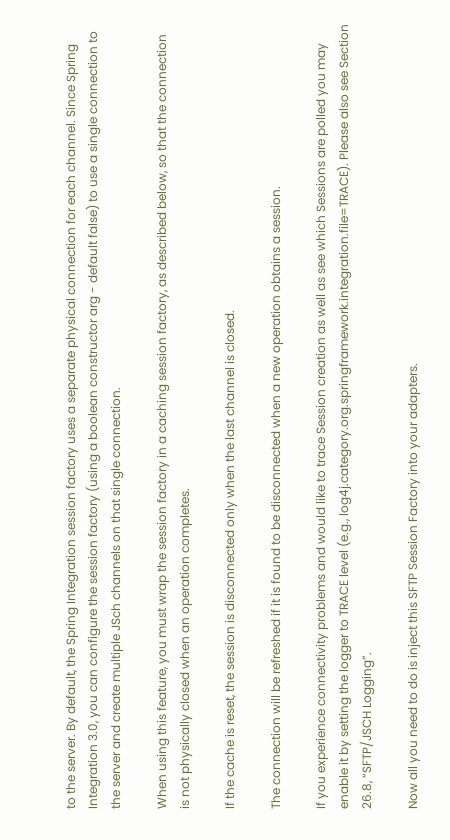to the server. By default, the Spring Integration session factory uses a separate physical connection for each channel. Since Spring Integration 3.0, you can configure the session factory (using a boolean constructor arg - default false) to use a single connection to the server and create multiple JSch channels on that single connection.

When using this feature, you must wrap the session factory in a caching session factory, as described below, so that the connection is not physically closed when an operation completes.

If the cache is reset, the session is disconnected only when the last channel is closed.

The connection will be refreshed if it is found to be disconnected when a new operation obtains a session.

If you experience connectivity problems and would like to trace Session creation as well as see which Sessions are polled you may enable it by setting the logger to TRACE level (e.g., log4j.category.org.springframework.integration.file=TRACE). Please also see Section 26.8, “SFTP/JSCH Logging”.

Now all you need to do is inject this SFTP Session Factory into your adapters.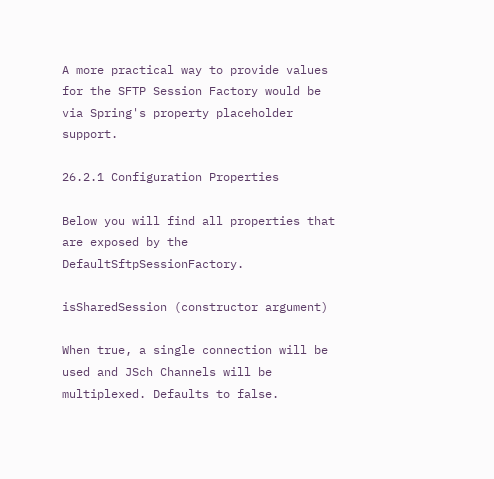A more practical way to provide values for the SFTP Session Factory would be via Spring's property placeholder support.

26.2.1 Configuration Properties

Below you will find all properties that are exposed by the DefaultSftpSessionFactory.

isSharedSession (constructor argument)

When true, a single connection will be used and JSch Channels will be multiplexed. Defaults to false.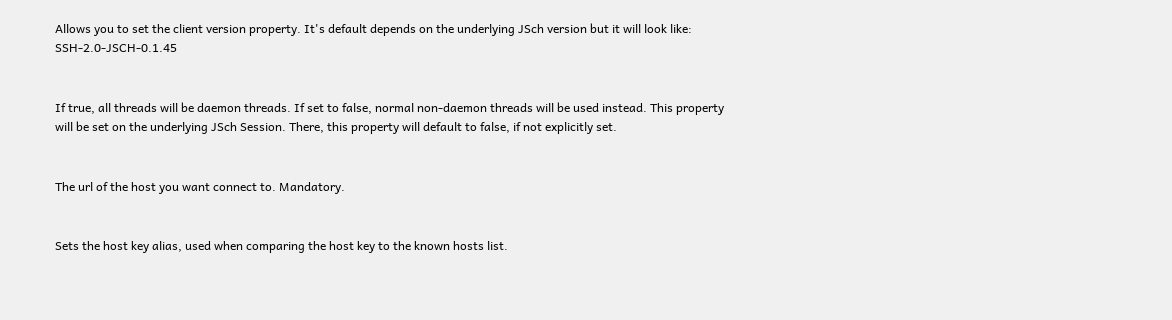Allows you to set the client version property. It's default depends on the underlying JSch version but it will look like: SSH-2.0-JSCH-0.1.45


If true, all threads will be daemon threads. If set to false, normal non-daemon threads will be used instead. This property will be set on the underlying JSch Session. There, this property will default to false, if not explicitly set.


The url of the host you want connect to. Mandatory.


Sets the host key alias, used when comparing the host key to the known hosts list.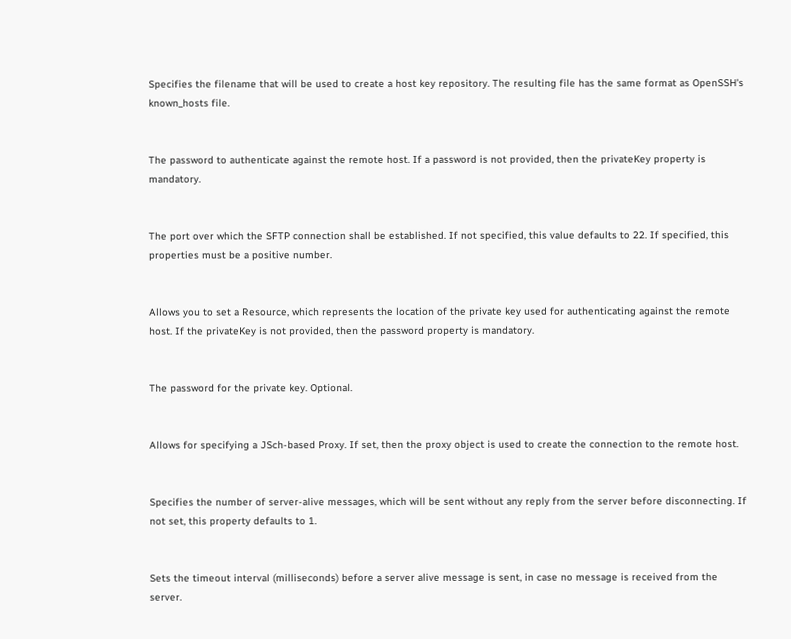Specifies the filename that will be used to create a host key repository. The resulting file has the same format as OpenSSH's known_hosts file.


The password to authenticate against the remote host. If a password is not provided, then the privateKey property is mandatory.


The port over which the SFTP connection shall be established. If not specified, this value defaults to 22. If specified, this properties must be a positive number.


Allows you to set a Resource, which represents the location of the private key used for authenticating against the remote host. If the privateKey is not provided, then the password property is mandatory.


The password for the private key. Optional.


Allows for specifying a JSch-based Proxy. If set, then the proxy object is used to create the connection to the remote host.


Specifies the number of server-alive messages, which will be sent without any reply from the server before disconnecting. If not set, this property defaults to 1.


Sets the timeout interval (milliseconds) before a server alive message is sent, in case no message is received from the server.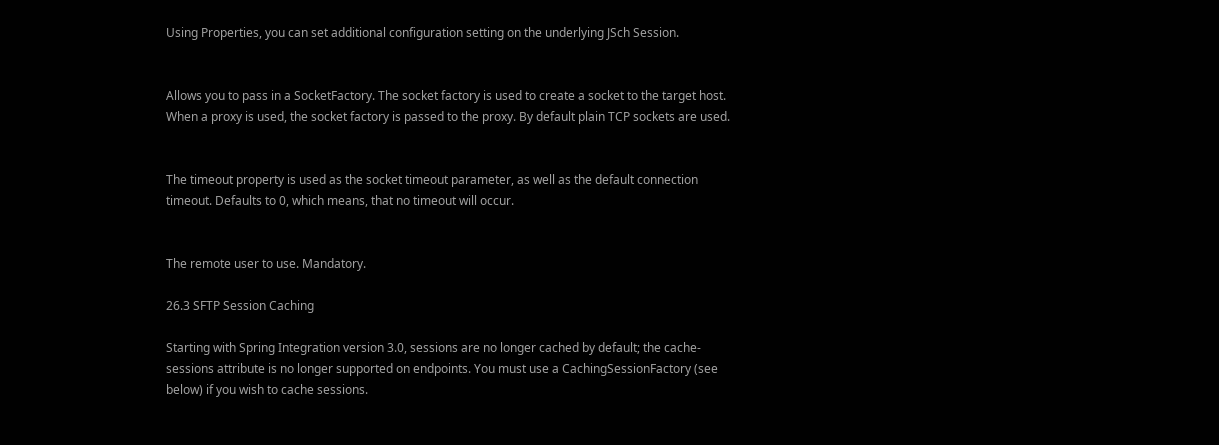Using Properties, you can set additional configuration setting on the underlying JSch Session.


Allows you to pass in a SocketFactory. The socket factory is used to create a socket to the target host. When a proxy is used, the socket factory is passed to the proxy. By default plain TCP sockets are used.


The timeout property is used as the socket timeout parameter, as well as the default connection timeout. Defaults to 0, which means, that no timeout will occur.


The remote user to use. Mandatory.

26.3 SFTP Session Caching

Starting with Spring Integration version 3.0, sessions are no longer cached by default; the cache-sessions attribute is no longer supported on endpoints. You must use a CachingSessionFactory (see below) if you wish to cache sessions.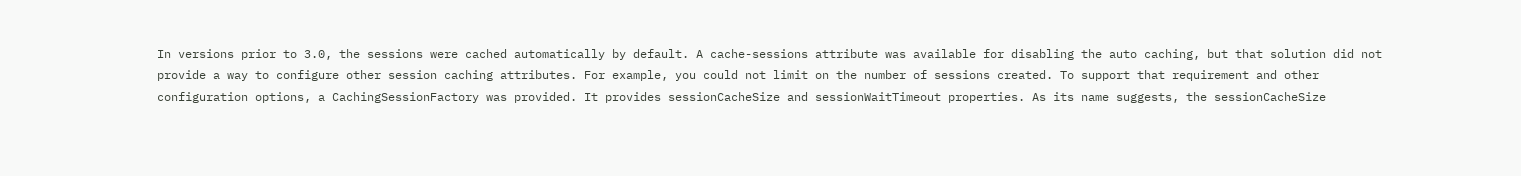In versions prior to 3.0, the sessions were cached automatically by default. A cache-sessions attribute was available for disabling the auto caching, but that solution did not provide a way to configure other session caching attributes. For example, you could not limit on the number of sessions created. To support that requirement and other configuration options, a CachingSessionFactory was provided. It provides sessionCacheSize and sessionWaitTimeout properties. As its name suggests, the sessionCacheSize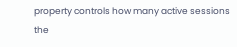property controls how many active sessions the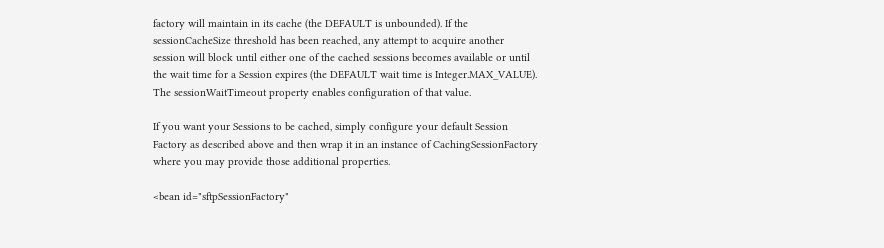factory will maintain in its cache (the DEFAULT is unbounded). If the sessionCacheSize threshold has been reached, any attempt to acquire another session will block until either one of the cached sessions becomes available or until the wait time for a Session expires (the DEFAULT wait time is Integer.MAX_VALUE). The sessionWaitTimeout property enables configuration of that value.

If you want your Sessions to be cached, simply configure your default Session Factory as described above and then wrap it in an instance of CachingSessionFactory where you may provide those additional properties.

<bean id="sftpSessionFactory"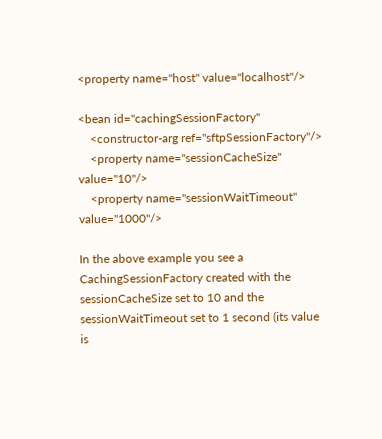<property name="host" value="localhost"/>

<bean id="cachingSessionFactory"
    <constructor-arg ref="sftpSessionFactory"/>
    <property name="sessionCacheSize" value="10"/>
    <property name="sessionWaitTimeout" value="1000"/>

In the above example you see a CachingSessionFactory created with the sessionCacheSize set to 10 and the sessionWaitTimeout set to 1 second (its value is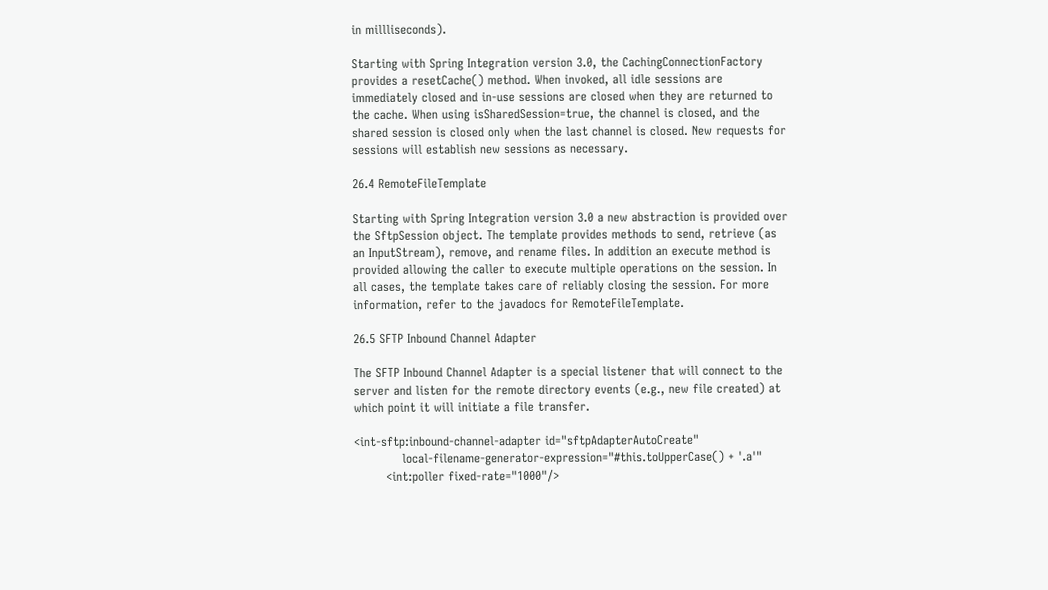in millliseconds).

Starting with Spring Integration version 3.0, the CachingConnectionFactory provides a resetCache() method. When invoked, all idle sessions are immediately closed and in-use sessions are closed when they are returned to the cache. When using isSharedSession=true, the channel is closed, and the shared session is closed only when the last channel is closed. New requests for sessions will establish new sessions as necessary.

26.4 RemoteFileTemplate

Starting with Spring Integration version 3.0 a new abstraction is provided over the SftpSession object. The template provides methods to send, retrieve (as an InputStream), remove, and rename files. In addition an execute method is provided allowing the caller to execute multiple operations on the session. In all cases, the template takes care of reliably closing the session. For more information, refer to the javadocs for RemoteFileTemplate.

26.5 SFTP Inbound Channel Adapter

The SFTP Inbound Channel Adapter is a special listener that will connect to the server and listen for the remote directory events (e.g., new file created) at which point it will initiate a file transfer.

<int-sftp:inbound-channel-adapter id="sftpAdapterAutoCreate"
            local-filename-generator-expression="#this.toUpperCase() + '.a'"
        <int:poller fixed-rate="1000"/>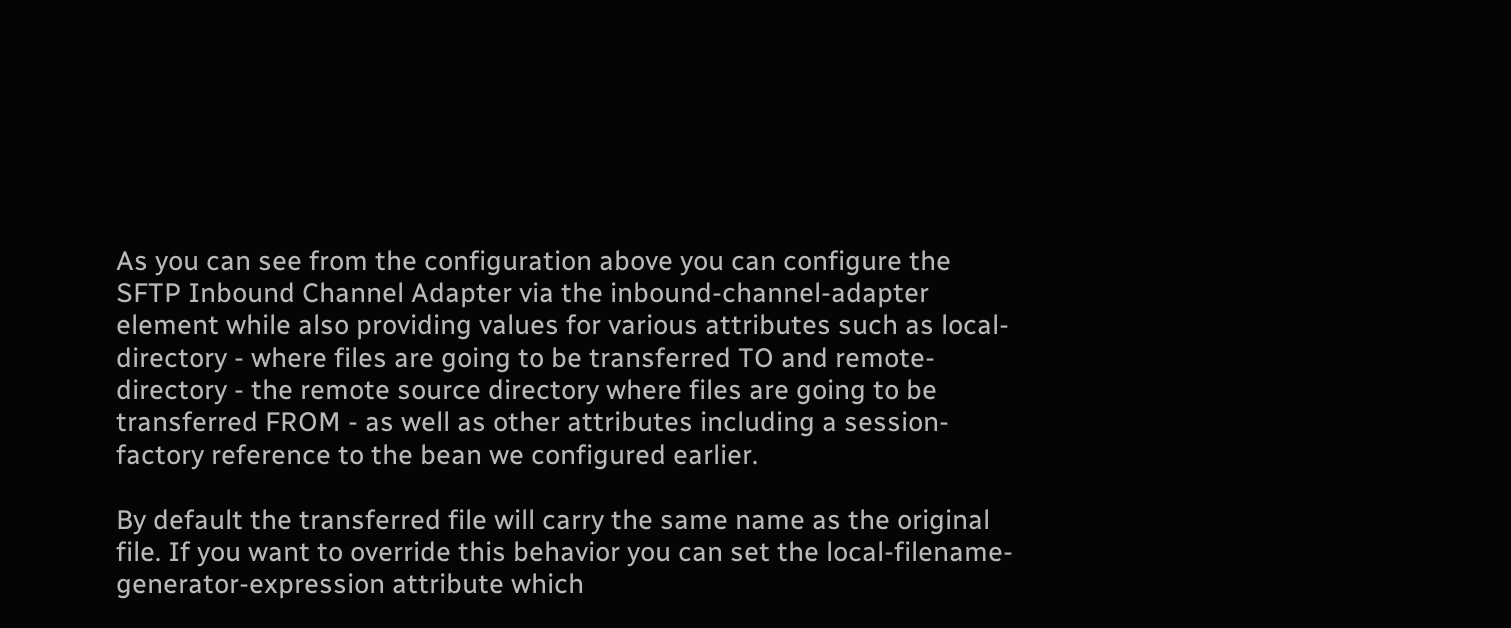As you can see from the configuration above you can configure the SFTP Inbound Channel Adapter via the inbound-channel-adapter element while also providing values for various attributes such as local-directory - where files are going to be transferred TO and remote-directory - the remote source directory where files are going to be transferred FROM - as well as other attributes including a session-factory reference to the bean we configured earlier.

By default the transferred file will carry the same name as the original file. If you want to override this behavior you can set the local-filename-generator-expression attribute which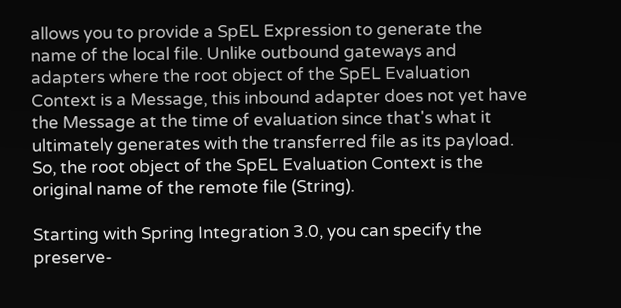allows you to provide a SpEL Expression to generate the name of the local file. Unlike outbound gateways and adapters where the root object of the SpEL Evaluation Context is a Message, this inbound adapter does not yet have the Message at the time of evaluation since that's what it ultimately generates with the transferred file as its payload. So, the root object of the SpEL Evaluation Context is the original name of the remote file (String).

Starting with Spring Integration 3.0, you can specify the preserve-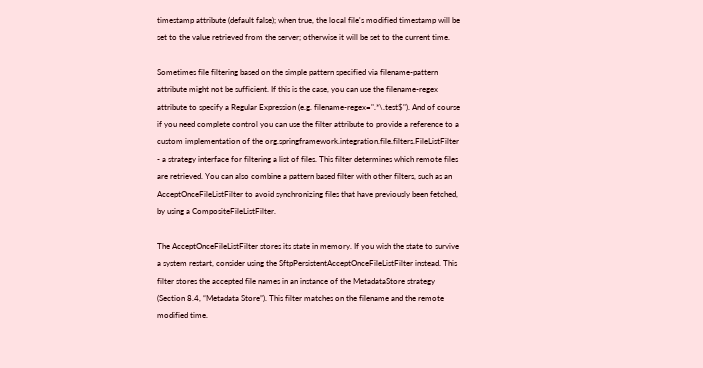timestamp attribute (default false); when true, the local file's modified timestamp will be set to the value retrieved from the server; otherwise it will be set to the current time.

Sometimes file filtering based on the simple pattern specified via filename-pattern attribute might not be sufficient. If this is the case, you can use the filename-regex attribute to specify a Regular Expression (e.g. filename-regex=".*\.test$"). And of course if you need complete control you can use the filter attribute to provide a reference to a custom implementation of the org.springframework.integration.file.filters.FileListFilter - a strategy interface for filtering a list of files. This filter determines which remote files are retrieved. You can also combine a pattern based filter with other filters, such as an AcceptOnceFileListFilter to avoid synchronizing files that have previously been fetched, by using a CompositeFileListFilter.

The AcceptOnceFileListFilter stores its state in memory. If you wish the state to survive a system restart, consider using the SftpPersistentAcceptOnceFileListFilter instead. This filter stores the accepted file names in an instance of the MetadataStore strategy (Section 8.4, “Metadata Store”). This filter matches on the filename and the remote modified time.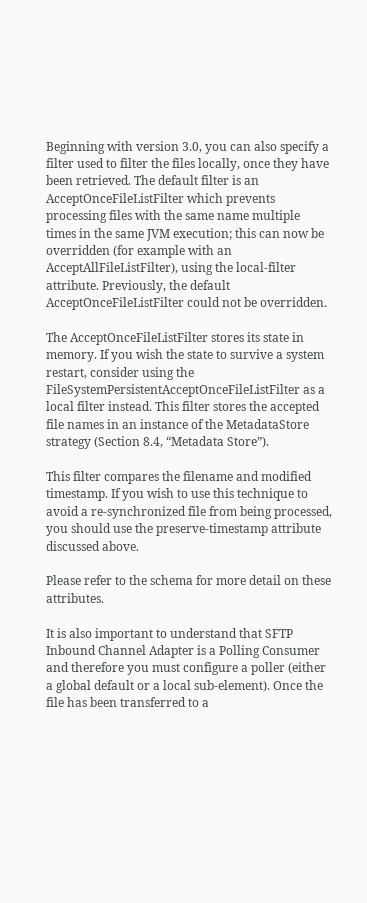Beginning with version 3.0, you can also specify a filter used to filter the files locally, once they have been retrieved. The default filter is an AcceptOnceFileListFilter which prevents processing files with the same name multiple times in the same JVM execution; this can now be overridden (for example with an AcceptAllFileListFilter), using the local-filter attribute. Previously, the default AcceptOnceFileListFilter could not be overridden.

The AcceptOnceFileListFilter stores its state in memory. If you wish the state to survive a system restart, consider using the FileSystemPersistentAcceptOnceFileListFilter as a local filter instead. This filter stores the accepted file names in an instance of the MetadataStore strategy (Section 8.4, “Metadata Store”).

This filter compares the filename and modified timestamp. If you wish to use this technique to avoid a re-synchronized file from being processed, you should use the preserve-timestamp attribute discussed above.

Please refer to the schema for more detail on these attributes.

It is also important to understand that SFTP Inbound Channel Adapter is a Polling Consumer and therefore you must configure a poller (either a global default or a local sub-element). Once the file has been transferred to a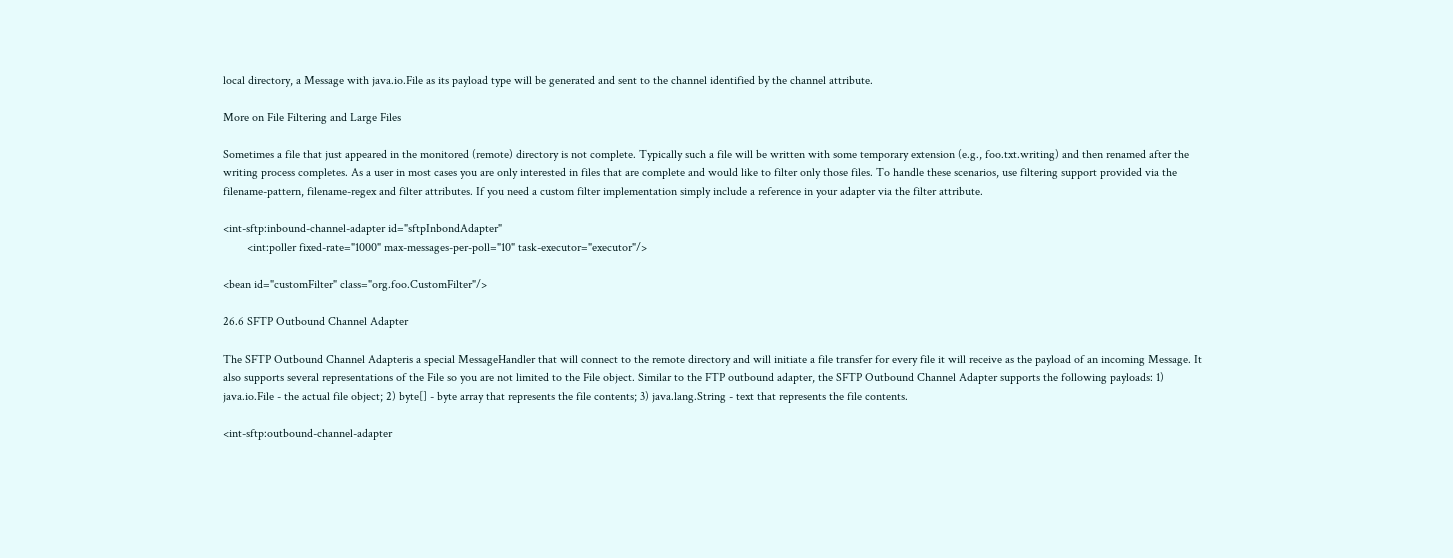local directory, a Message with java.io.File as its payload type will be generated and sent to the channel identified by the channel attribute.

More on File Filtering and Large Files

Sometimes a file that just appeared in the monitored (remote) directory is not complete. Typically such a file will be written with some temporary extension (e.g., foo.txt.writing) and then renamed after the writing process completes. As a user in most cases you are only interested in files that are complete and would like to filter only those files. To handle these scenarios, use filtering support provided via the filename-pattern, filename-regex and filter attributes. If you need a custom filter implementation simply include a reference in your adapter via the filter attribute.

<int-sftp:inbound-channel-adapter id="sftpInbondAdapter"
        <int:poller fixed-rate="1000" max-messages-per-poll="10" task-executor="executor"/>

<bean id="customFilter" class="org.foo.CustomFilter"/>

26.6 SFTP Outbound Channel Adapter

The SFTP Outbound Channel Adapteris a special MessageHandler that will connect to the remote directory and will initiate a file transfer for every file it will receive as the payload of an incoming Message. It also supports several representations of the File so you are not limited to the File object. Similar to the FTP outbound adapter, the SFTP Outbound Channel Adapter supports the following payloads: 1) java.io.File - the actual file object; 2) byte[] - byte array that represents the file contents; 3) java.lang.String - text that represents the file contents.

<int-sftp:outbound-channel-adapter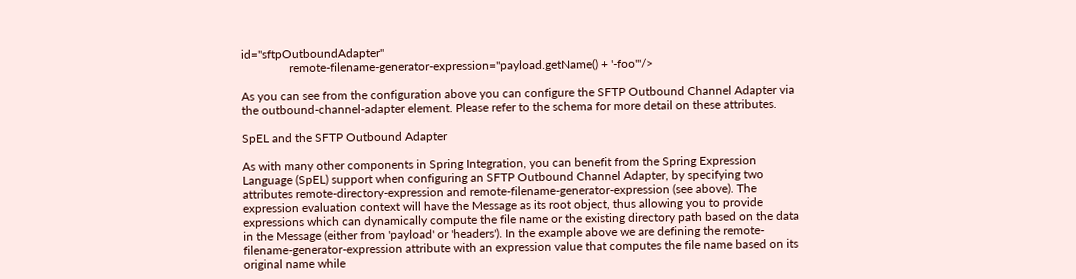id="sftpOutboundAdapter"
                remote-filename-generator-expression="payload.getName() + '-foo'"/>

As you can see from the configuration above you can configure the SFTP Outbound Channel Adapter via the outbound-channel-adapter element. Please refer to the schema for more detail on these attributes.

SpEL and the SFTP Outbound Adapter

As with many other components in Spring Integration, you can benefit from the Spring Expression Language (SpEL) support when configuring an SFTP Outbound Channel Adapter, by specifying two attributes remote-directory-expression and remote-filename-generator-expression (see above). The expression evaluation context will have the Message as its root object, thus allowing you to provide expressions which can dynamically compute the file name or the existing directory path based on the data in the Message (either from 'payload' or 'headers'). In the example above we are defining the remote-filename-generator-expression attribute with an expression value that computes the file name based on its original name while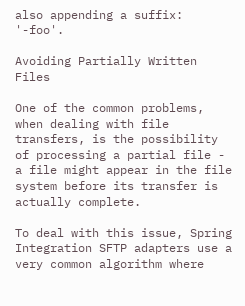also appending a suffix: '-foo'.

Avoiding Partially Written Files

One of the common problems, when dealing with file transfers, is the possibility of processing a partial file - a file might appear in the file system before its transfer is actually complete.

To deal with this issue, Spring Integration SFTP adapters use a very common algorithm where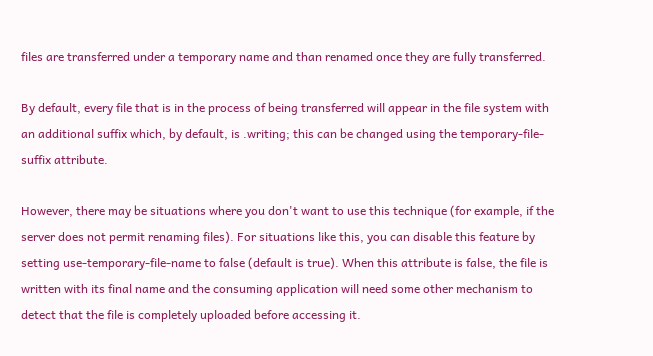files are transferred under a temporary name and than renamed once they are fully transferred.

By default, every file that is in the process of being transferred will appear in the file system with an additional suffix which, by default, is .writing; this can be changed using the temporary-file-suffix attribute.

However, there may be situations where you don't want to use this technique (for example, if the server does not permit renaming files). For situations like this, you can disable this feature by setting use-temporary-file-name to false (default is true). When this attribute is false, the file is written with its final name and the consuming application will need some other mechanism to detect that the file is completely uploaded before accessing it.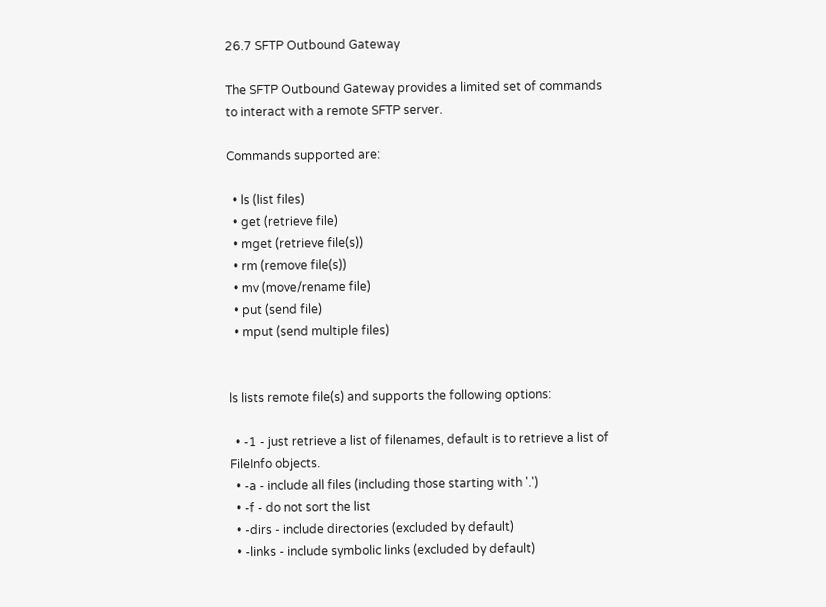26.7 SFTP Outbound Gateway

The SFTP Outbound Gateway provides a limited set of commands to interact with a remote SFTP server.

Commands supported are:

  • ls (list files)
  • get (retrieve file)
  • mget (retrieve file(s))
  • rm (remove file(s))
  • mv (move/rename file)
  • put (send file)
  • mput (send multiple files)


ls lists remote file(s) and supports the following options:

  • -1 - just retrieve a list of filenames, default is to retrieve a list of FileInfo objects.
  • -a - include all files (including those starting with '.')
  • -f - do not sort the list
  • -dirs - include directories (excluded by default)
  • -links - include symbolic links (excluded by default)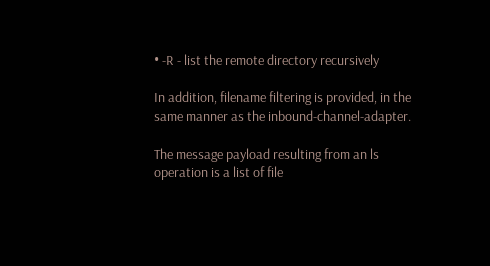• -R - list the remote directory recursively

In addition, filename filtering is provided, in the same manner as the inbound-channel-adapter.

The message payload resulting from an ls operation is a list of file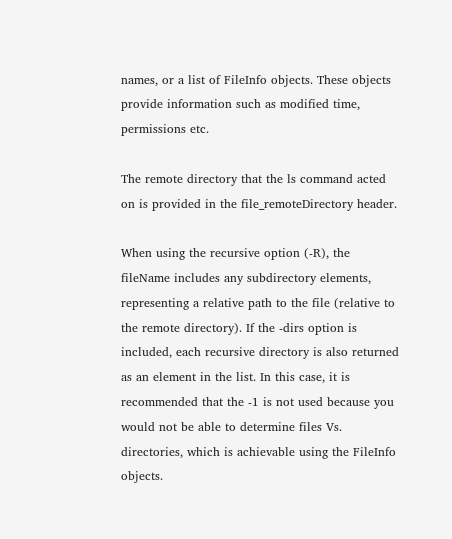names, or a list of FileInfo objects. These objects provide information such as modified time, permissions etc.

The remote directory that the ls command acted on is provided in the file_remoteDirectory header.

When using the recursive option (-R), the fileName includes any subdirectory elements, representing a relative path to the file (relative to the remote directory). If the -dirs option is included, each recursive directory is also returned as an element in the list. In this case, it is recommended that the -1 is not used because you would not be able to determine files Vs. directories, which is achievable using the FileInfo objects.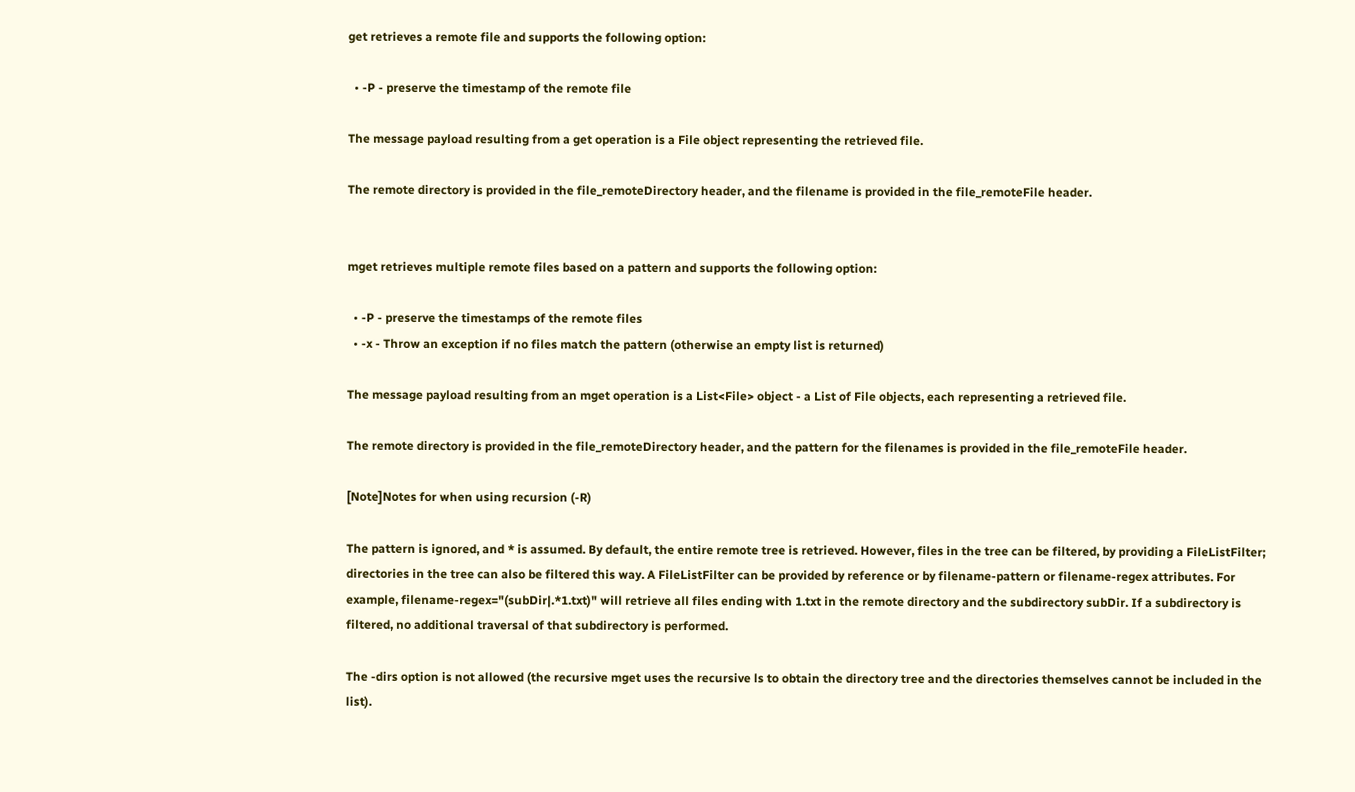get retrieves a remote file and supports the following option:

  • -P - preserve the timestamp of the remote file

The message payload resulting from a get operation is a File object representing the retrieved file.

The remote directory is provided in the file_remoteDirectory header, and the filename is provided in the file_remoteFile header.


mget retrieves multiple remote files based on a pattern and supports the following option:

  • -P - preserve the timestamps of the remote files
  • -x - Throw an exception if no files match the pattern (otherwise an empty list is returned)

The message payload resulting from an mget operation is a List<File> object - a List of File objects, each representing a retrieved file.

The remote directory is provided in the file_remoteDirectory header, and the pattern for the filenames is provided in the file_remoteFile header.

[Note]Notes for when using recursion (-R)

The pattern is ignored, and * is assumed. By default, the entire remote tree is retrieved. However, files in the tree can be filtered, by providing a FileListFilter; directories in the tree can also be filtered this way. A FileListFilter can be provided by reference or by filename-pattern or filename-regex attributes. For example, filename-regex="(subDir|.*1.txt)" will retrieve all files ending with 1.txt in the remote directory and the subdirectory subDir. If a subdirectory is filtered, no additional traversal of that subdirectory is performed.

The -dirs option is not allowed (the recursive mget uses the recursive ls to obtain the directory tree and the directories themselves cannot be included in the list).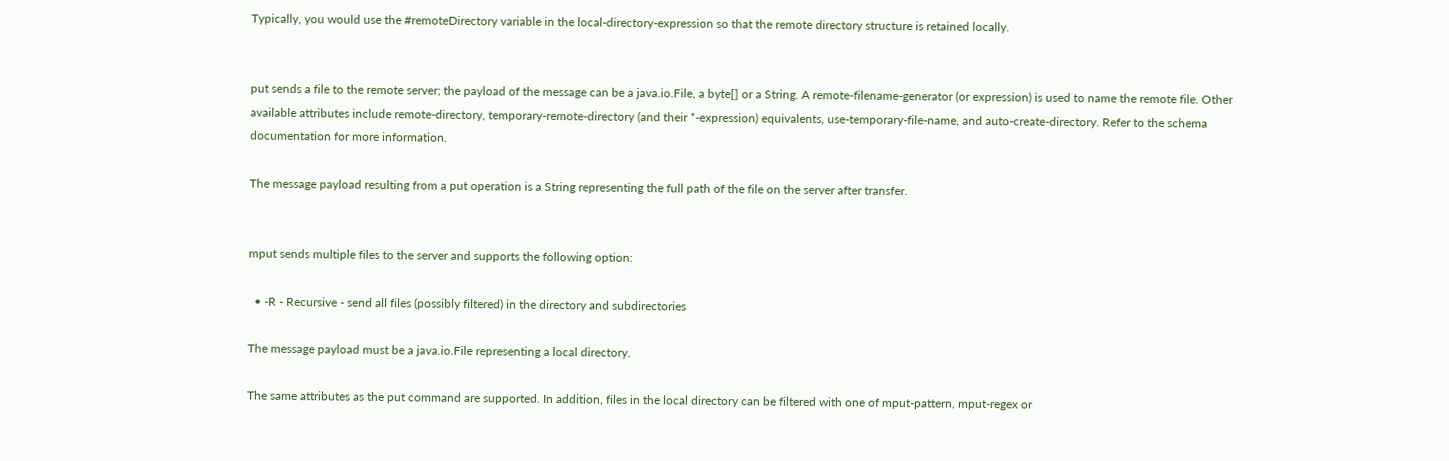Typically, you would use the #remoteDirectory variable in the local-directory-expression so that the remote directory structure is retained locally.


put sends a file to the remote server; the payload of the message can be a java.io.File, a byte[] or a String. A remote-filename-generator (or expression) is used to name the remote file. Other available attributes include remote-directory, temporary-remote-directory (and their *-expression) equivalents, use-temporary-file-name, and auto-create-directory. Refer to the schema documentation for more information.

The message payload resulting from a put operation is a String representing the full path of the file on the server after transfer.


mput sends multiple files to the server and supports the following option:

  • -R - Recursive - send all files (possibly filtered) in the directory and subdirectories

The message payload must be a java.io.File representing a local directory.

The same attributes as the put command are supported. In addition, files in the local directory can be filtered with one of mput-pattern, mput-regex or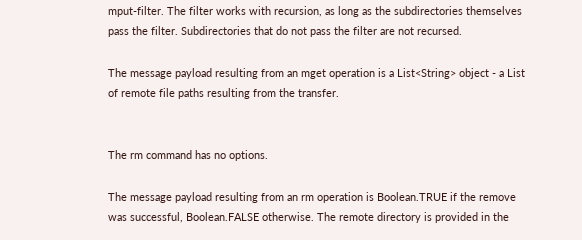mput-filter. The filter works with recursion, as long as the subdirectories themselves pass the filter. Subdirectories that do not pass the filter are not recursed.

The message payload resulting from an mget operation is a List<String> object - a List of remote file paths resulting from the transfer.


The rm command has no options.

The message payload resulting from an rm operation is Boolean.TRUE if the remove was successful, Boolean.FALSE otherwise. The remote directory is provided in the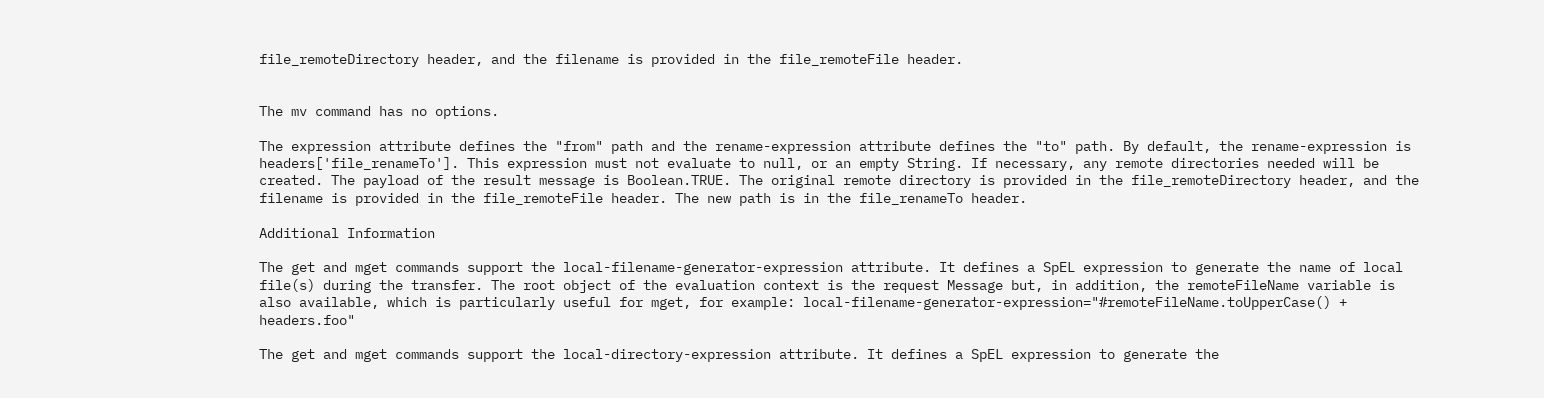file_remoteDirectory header, and the filename is provided in the file_remoteFile header.


The mv command has no options.

The expression attribute defines the "from" path and the rename-expression attribute defines the "to" path. By default, the rename-expression is headers['file_renameTo']. This expression must not evaluate to null, or an empty String. If necessary, any remote directories needed will be created. The payload of the result message is Boolean.TRUE. The original remote directory is provided in the file_remoteDirectory header, and the filename is provided in the file_remoteFile header. The new path is in the file_renameTo header.

Additional Information

The get and mget commands support the local-filename-generator-expression attribute. It defines a SpEL expression to generate the name of local file(s) during the transfer. The root object of the evaluation context is the request Message but, in addition, the remoteFileName variable is also available, which is particularly useful for mget, for example: local-filename-generator-expression="#remoteFileName.toUpperCase() + headers.foo"

The get and mget commands support the local-directory-expression attribute. It defines a SpEL expression to generate the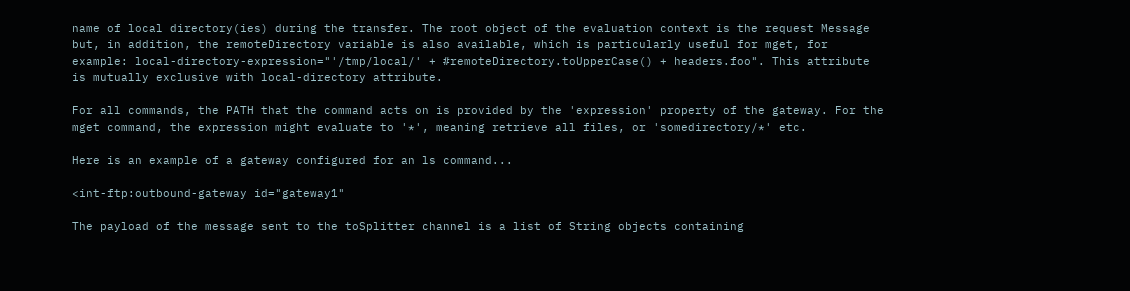name of local directory(ies) during the transfer. The root object of the evaluation context is the request Message but, in addition, the remoteDirectory variable is also available, which is particularly useful for mget, for example: local-directory-expression="'/tmp/local/' + #remoteDirectory.toUpperCase() + headers.foo". This attribute is mutually exclusive with local-directory attribute.

For all commands, the PATH that the command acts on is provided by the 'expression' property of the gateway. For the mget command, the expression might evaluate to '*', meaning retrieve all files, or 'somedirectory/*' etc.

Here is an example of a gateway configured for an ls command...

<int-ftp:outbound-gateway id="gateway1"

The payload of the message sent to the toSplitter channel is a list of String objects containing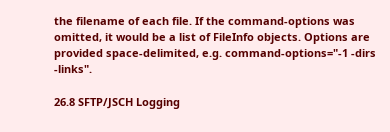the filename of each file. If the command-options was omitted, it would be a list of FileInfo objects. Options are provided space-delimited, e.g. command-options="-1 -dirs -links".

26.8 SFTP/JSCH Logging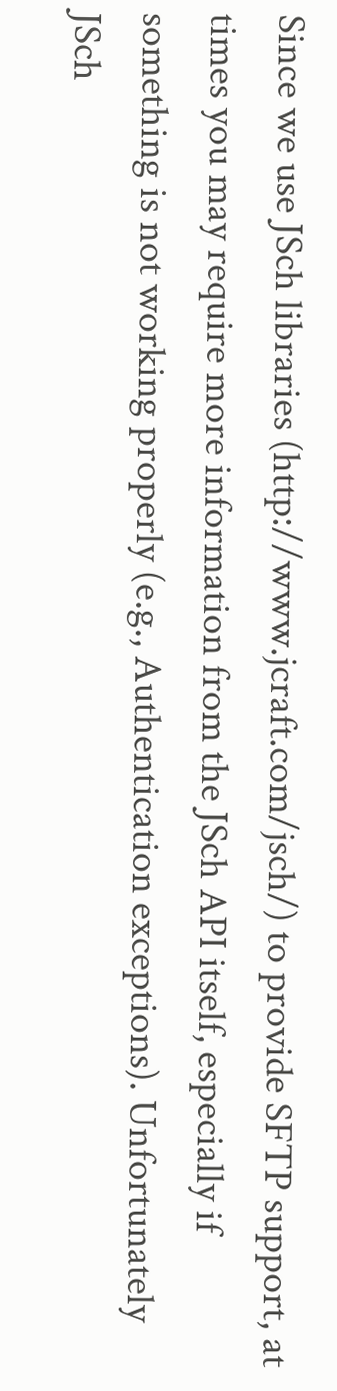Since we use JSch libraries (http://www.jcraft.com/jsch/) to provide SFTP support, at times you may require more information from the JSch API itself, especially if something is not working properly (e.g., Authentication exceptions). Unfortunately JSch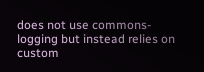does not use commons-logging but instead relies on custom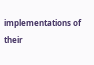implementations of their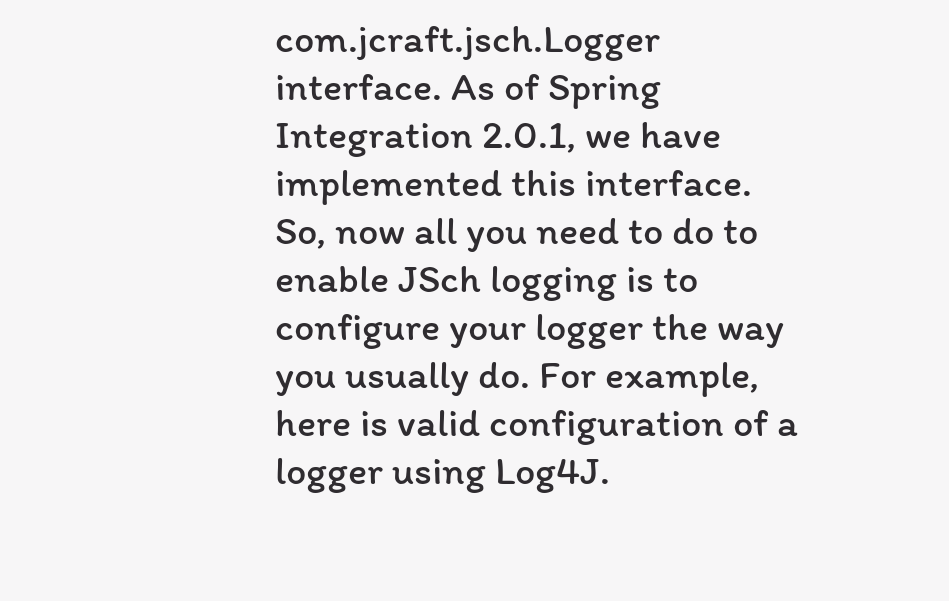com.jcraft.jsch.Logger interface. As of Spring Integration 2.0.1, we have implemented this interface. So, now all you need to do to enable JSch logging is to configure your logger the way you usually do. For example, here is valid configuration of a logger using Log4J.